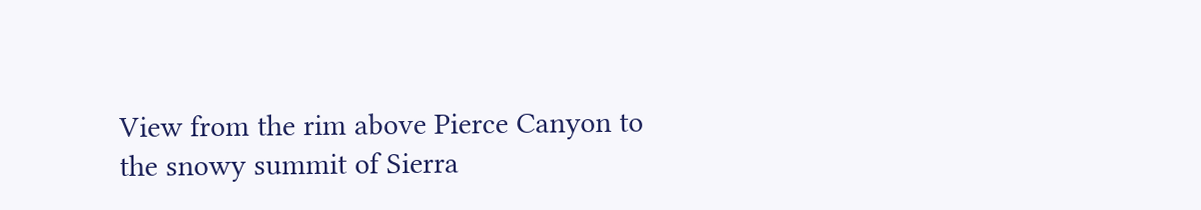View from the rim above Pierce Canyon to the snowy summit of Sierra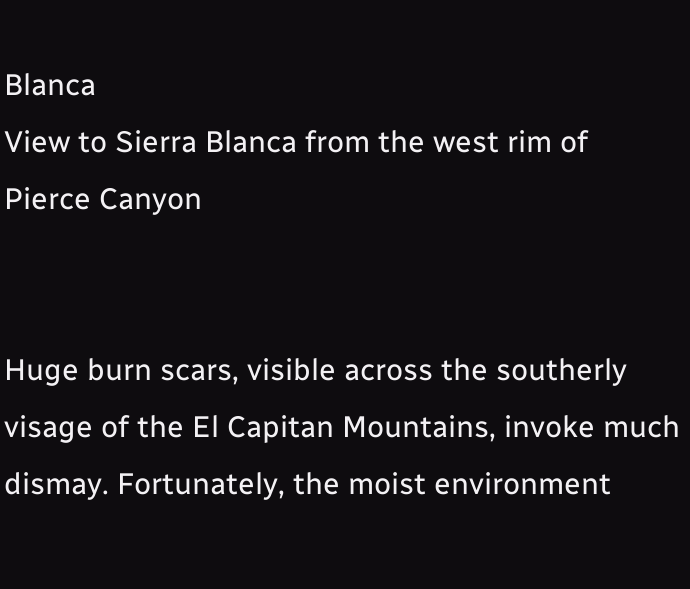Blanca
View to Sierra Blanca from the west rim of Pierce Canyon


Huge burn scars, visible across the southerly visage of the El Capitan Mountains, invoke much dismay. Fortunately, the moist environment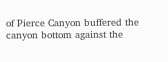of Pierce Canyon buffered the canyon bottom against the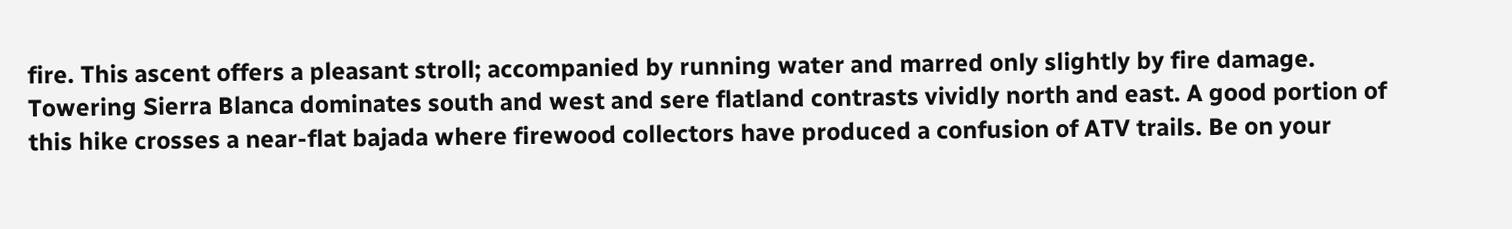fire. This ascent offers a pleasant stroll; accompanied by running water and marred only slightly by fire damage. Towering Sierra Blanca dominates south and west and sere flatland contrasts vividly north and east. A good portion of this hike crosses a near-flat bajada where firewood collectors have produced a confusion of ATV trails. Be on your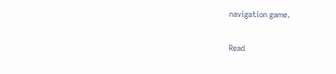navigation game.

Read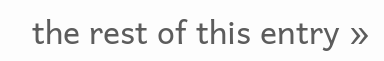the rest of this entry »